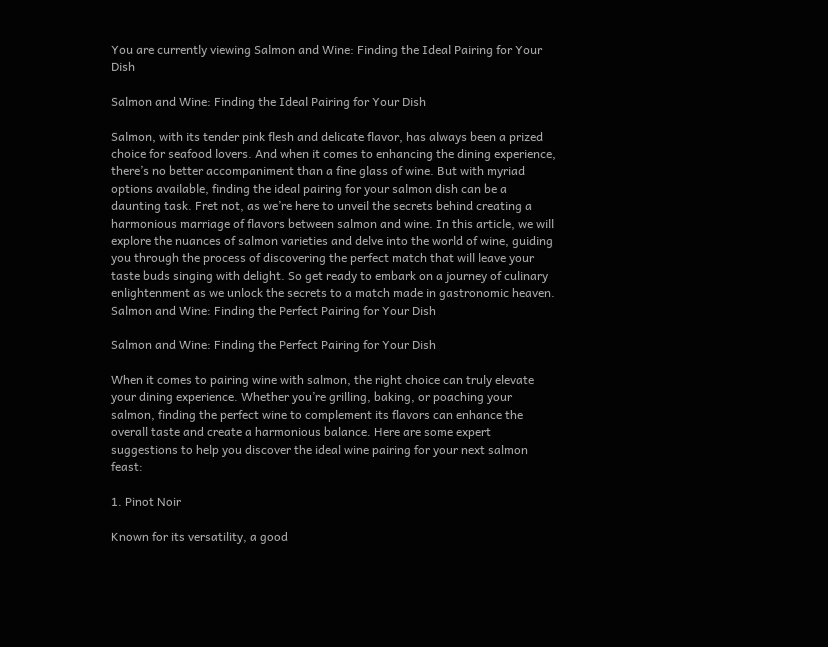You are currently viewing Salmon and Wine: Finding the Ideal Pairing for Your Dish

Salmon and Wine: Finding the Ideal Pairing for Your Dish

Salmon, with its tender pink flesh and delicate flavor, has always been a prized choice for seafood lovers. And when it comes to enhancing the dining experience, there’s no better accompaniment than a fine glass of wine. But with myriad options available, finding the ideal pairing for your salmon dish can be a daunting task. Fret not, as we’re here to unveil the secrets behind creating a harmonious marriage of flavors between salmon and wine. In this article, we will explore the nuances of salmon varieties and delve into the world of wine, guiding you through the process of discovering the perfect match that will leave your taste buds singing with delight. So get ready to embark on a journey of culinary enlightenment as we unlock the secrets to a match made in gastronomic heaven.
Salmon and Wine: Finding the Perfect Pairing for Your Dish

Salmon and Wine: Finding the Perfect Pairing for Your Dish

When it comes to pairing wine with salmon, the right choice can truly elevate your dining experience. Whether you’re grilling, baking, or poaching your salmon, finding the perfect wine to complement its flavors can enhance the overall taste and create a harmonious balance. Here are some expert suggestions to help you discover the ideal wine pairing for your next salmon feast:

1. Pinot Noir

Known for its versatility, a good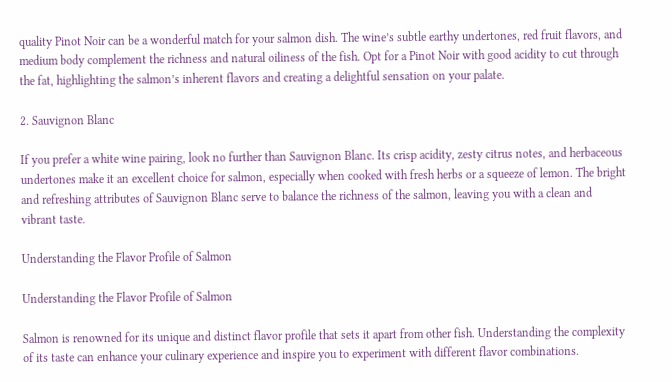quality Pinot Noir can be a wonderful match for your salmon dish. The wine’s subtle earthy undertones, red fruit flavors, and medium body complement the richness and natural oiliness of the fish. Opt for a Pinot Noir with good acidity to cut through the fat, highlighting the salmon’s inherent flavors and creating a delightful sensation on your palate.

2. Sauvignon Blanc

If you prefer a white wine pairing, look no further than Sauvignon Blanc. Its crisp acidity, zesty citrus notes, and herbaceous undertones make it an excellent choice for salmon, especially when cooked with fresh herbs or a squeeze of lemon. The bright and refreshing attributes of Sauvignon Blanc serve to balance the richness of the salmon, leaving you with a clean and vibrant taste.

Understanding the Flavor Profile of Salmon

Understanding the Flavor Profile of Salmon

Salmon is renowned for its unique and distinct flavor profile that sets it apart from other fish. Understanding the complexity of its taste can enhance your culinary experience and inspire you to experiment with different flavor combinations.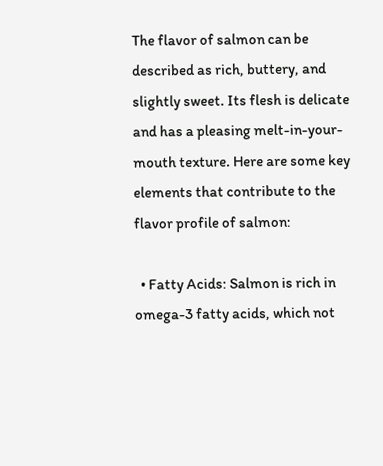The flavor of salmon can be described as rich, buttery, and slightly sweet. Its flesh is delicate and has a pleasing melt-in-your-mouth texture. Here are some key elements that contribute to the flavor profile of salmon:

  • Fatty Acids: Salmon is rich in omega-3 fatty acids, which not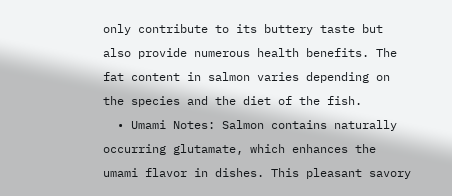only contribute to its buttery taste but also provide numerous health benefits. The fat content in salmon varies depending on the species and the diet of the fish.
  • Umami Notes: Salmon contains naturally occurring glutamate, which enhances the umami flavor in dishes. This pleasant savory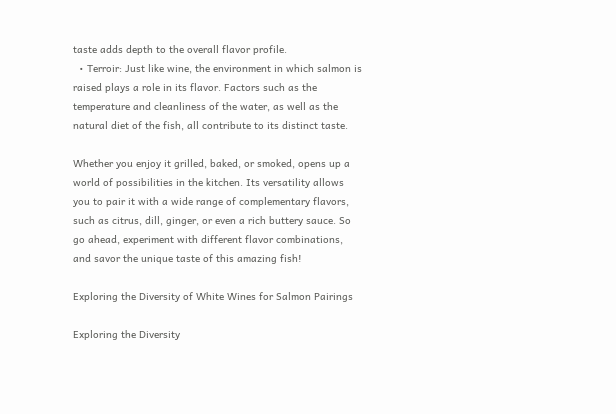taste adds depth to the overall flavor profile.
  • Terroir: Just like wine, the environment in which salmon is raised plays a role in its flavor. Factors such as the temperature and cleanliness of the water, as well as the natural diet of the fish, all contribute to its distinct taste.

Whether you enjoy it grilled, baked, or smoked, opens up a world of possibilities in the kitchen. Its versatility allows you to pair it with a wide range of complementary flavors, such as citrus, dill, ginger, or even a rich buttery sauce. So go ahead, experiment with different flavor combinations, and savor the unique taste of this amazing fish!

Exploring the Diversity of White Wines for Salmon Pairings

Exploring the Diversity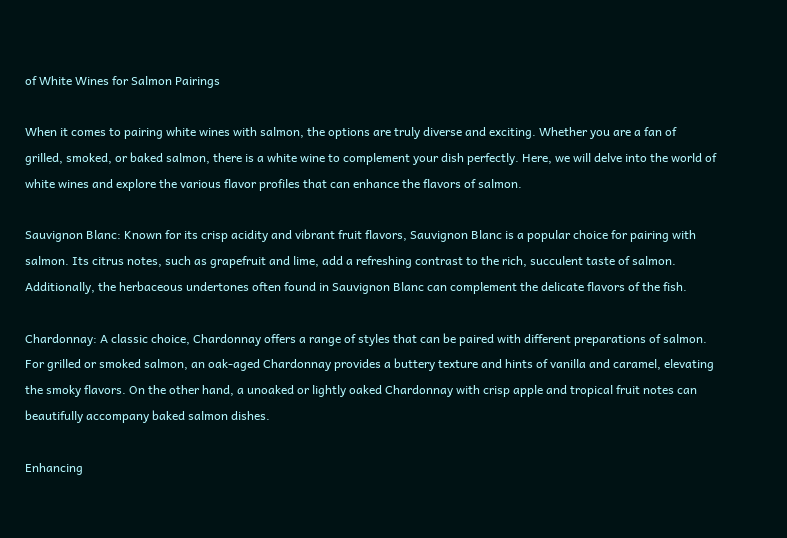of White Wines for Salmon Pairings

When it comes to pairing white wines with salmon, the options are truly diverse and exciting. Whether you are a fan of grilled, smoked, or baked salmon, there is a white wine to complement your dish perfectly. Here, we will delve into the world of white wines and explore the various flavor profiles that can enhance the flavors of salmon.

Sauvignon Blanc: Known for its crisp acidity and vibrant fruit flavors, Sauvignon Blanc is a popular choice for pairing with salmon. Its citrus notes, such as grapefruit and lime, add a refreshing contrast to the rich, succulent taste of salmon. Additionally, the herbaceous undertones often found in Sauvignon Blanc can complement the delicate flavors of the fish.

Chardonnay: A classic choice, Chardonnay offers a range of styles that can be paired with different preparations of salmon. For grilled or smoked salmon, an oak-aged Chardonnay provides a buttery texture and hints of vanilla and caramel, elevating the smoky flavors. On the other hand, a unoaked or lightly oaked Chardonnay with crisp apple and tropical fruit notes can beautifully accompany baked salmon dishes.

Enhancing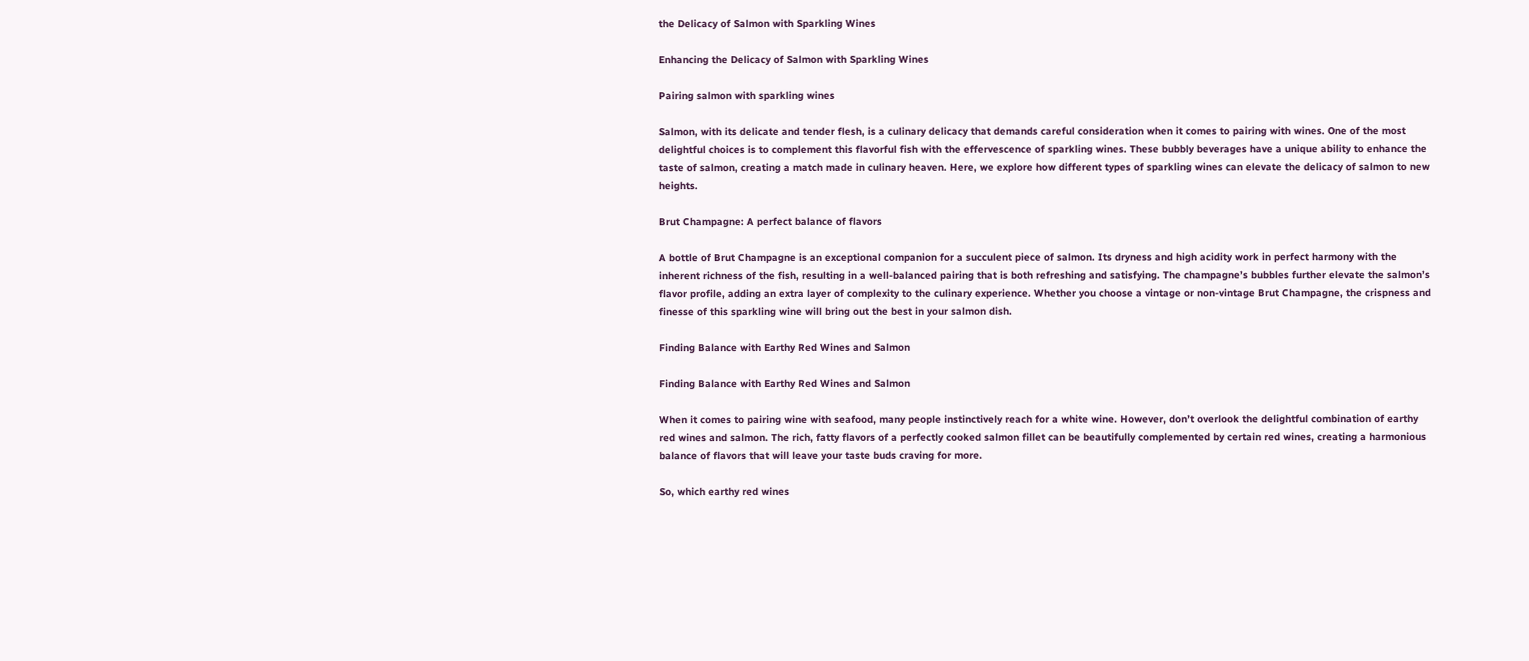the Delicacy of Salmon with Sparkling Wines

Enhancing the Delicacy of Salmon with Sparkling Wines

Pairing salmon with sparkling wines

Salmon, with its delicate and tender flesh, is a culinary delicacy that demands careful consideration when it comes to pairing with wines. One of the most delightful choices is to complement this flavorful fish with the effervescence of sparkling wines. These bubbly beverages have a unique ability to enhance the taste of salmon, creating a match made in culinary heaven. Here, we explore how different types of sparkling wines can elevate the delicacy of salmon to new heights.

Brut Champagne: A perfect balance of flavors

A bottle of Brut Champagne is an exceptional companion for a succulent piece of salmon. Its dryness and high acidity work in perfect harmony with the inherent richness of the fish, resulting in a well-balanced pairing that is both refreshing and satisfying. The champagne’s bubbles further elevate the salmon’s flavor profile, adding an extra layer of complexity to the culinary experience. Whether you choose a vintage or non-vintage Brut Champagne, the crispness and finesse of this sparkling wine will bring out the best in your salmon dish.

Finding Balance with Earthy Red Wines and Salmon

Finding Balance with Earthy Red Wines and Salmon

When it comes to pairing wine with seafood, many people instinctively reach for a white wine. However, don’t overlook the delightful combination of earthy red wines and salmon. The rich, fatty flavors of a perfectly cooked salmon fillet can be beautifully complemented by certain red wines, creating a harmonious balance of flavors that will leave your taste buds craving for more.

So, which earthy red wines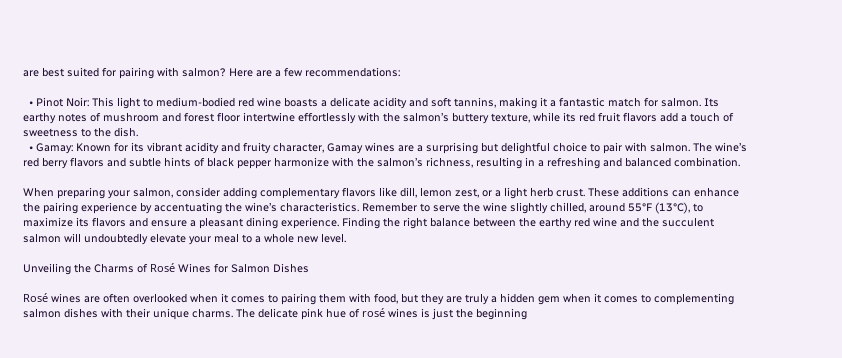are best suited for pairing with salmon? Here are a few recommendations:

  • Pinot Noir: This light to medium-bodied red wine boasts a delicate acidity and soft tannins, making it a fantastic match for salmon. Its earthy notes of mushroom and forest floor intertwine effortlessly with the salmon’s buttery texture, while its red fruit flavors add a touch of sweetness to the dish.
  • Gamay: Known for its vibrant acidity and fruity character, Gamay wines are a surprising but delightful choice to pair with salmon. The wine’s red berry flavors and subtle hints of black pepper harmonize with the salmon’s richness, resulting in a refreshing and balanced combination.

When preparing your salmon, consider adding complementary flavors like dill, lemon zest, or a light herb crust. These additions can enhance the pairing experience by accentuating the wine’s characteristics. Remember to serve the wine slightly chilled, around 55°F (13°C), to maximize its flavors and ensure a pleasant dining experience. Finding the right balance between the earthy red wine and the succulent salmon will undoubtedly elevate your meal to a whole new level.

Unveiling the Charms of Rosé Wines for Salmon Dishes

Rosé wines are often overlooked when it comes to pairing them with food, but they are truly a hidden gem when it comes to complementing salmon dishes with their unique charms. The delicate pink hue of rosé wines is just the beginning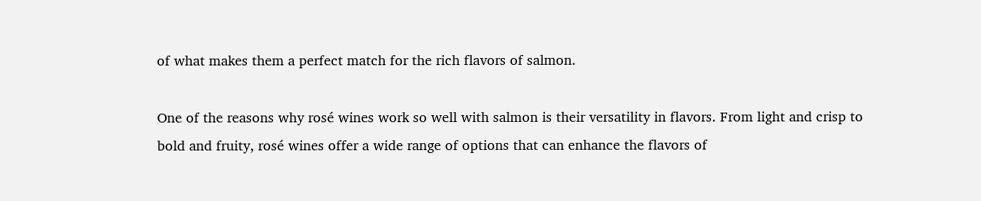of what makes them a perfect match for the rich flavors of salmon.

One of the reasons why rosé wines work so well with salmon is their versatility in flavors. From light and crisp to bold and fruity, rosé wines offer a wide range of options that can enhance the flavors of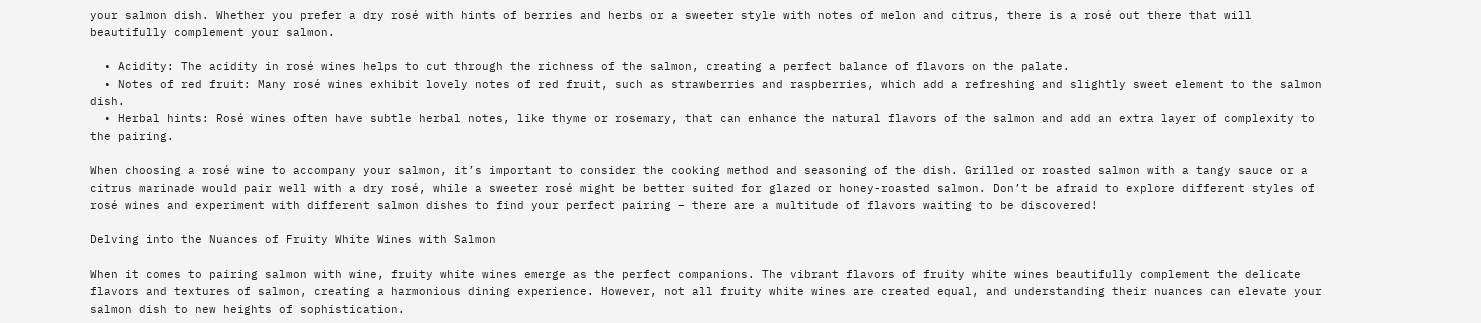your salmon dish. Whether you prefer a dry rosé with hints of berries and herbs or a sweeter style with notes of melon and citrus, there is a rosé out there that will beautifully complement your salmon.

  • Acidity: The acidity in rosé wines helps to cut through the richness of the salmon, creating a perfect balance of flavors on the palate.
  • Notes of red fruit: Many rosé wines exhibit lovely notes of red fruit, such as strawberries and raspberries, which add a refreshing and slightly sweet element to the salmon dish.
  • Herbal hints: Rosé wines often have subtle herbal notes, like thyme or rosemary, that can enhance the natural flavors of the salmon and add an extra layer of complexity to the pairing.

When choosing a rosé wine to accompany your salmon, it’s important to consider the cooking method and seasoning of the dish. Grilled or roasted salmon with a tangy sauce or a citrus marinade would pair well with a dry rosé, while a sweeter rosé might be better suited for glazed or honey-roasted salmon. Don’t be afraid to explore different styles of rosé wines and experiment with different salmon dishes to find your perfect pairing – there are a multitude of flavors waiting to be discovered!

Delving into the Nuances of Fruity White Wines with Salmon

When it comes to pairing salmon with wine, fruity white wines emerge as the perfect companions. The vibrant flavors of fruity white wines beautifully complement the delicate flavors and textures of salmon, creating a harmonious dining experience. However, not all fruity white wines are created equal, and understanding their nuances can elevate your salmon dish to new heights of sophistication.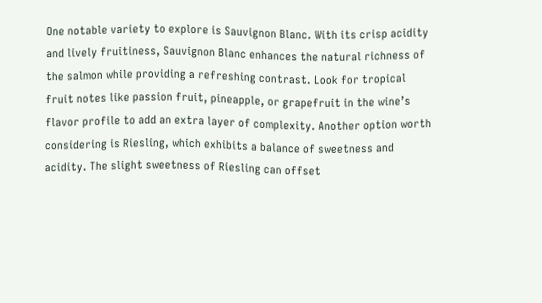One notable variety to explore is Sauvignon Blanc. With its crisp acidity and lively fruitiness, Sauvignon Blanc enhances the natural richness of the salmon while providing a refreshing contrast. Look for tropical fruit notes like passion fruit, pineapple, or grapefruit in the wine’s flavor profile to add an extra layer of complexity. Another option worth considering is Riesling, which exhibits a balance of sweetness and acidity. The slight sweetness of Riesling can offset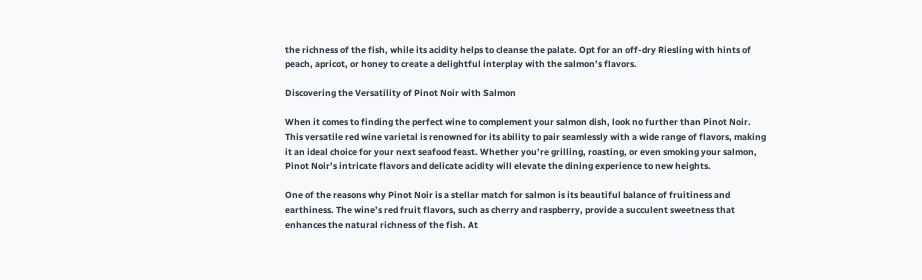the richness of the fish, while its acidity helps to cleanse the palate. Opt for an off-dry Riesling with hints of peach, apricot, or honey to create a delightful interplay with the salmon’s flavors.

Discovering the Versatility of Pinot Noir with Salmon

When it comes to finding the perfect wine to complement your salmon dish, look no further than Pinot Noir. This versatile red wine varietal is renowned for its ability to pair seamlessly with a wide range of flavors, making it an ideal choice for your next seafood feast. Whether you’re grilling, roasting, or even smoking your salmon, Pinot Noir’s intricate flavors and delicate acidity will elevate the dining experience to new heights.

One of the reasons why Pinot Noir is a stellar match for salmon is its beautiful balance of fruitiness and earthiness. The wine’s red fruit flavors, such as cherry and raspberry, provide a succulent sweetness that enhances the natural richness of the fish. At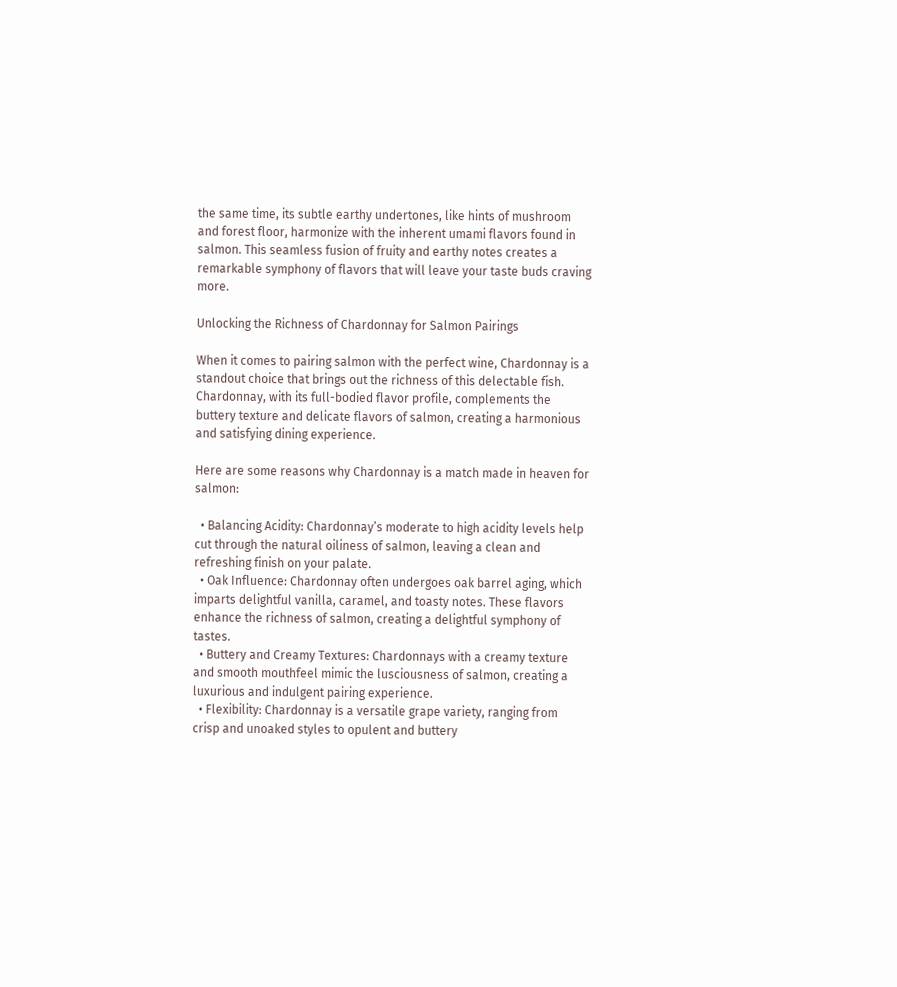the same time, its subtle earthy undertones, like hints of mushroom and forest floor, harmonize with the inherent umami flavors found in salmon. This seamless fusion of fruity and earthy notes creates a remarkable symphony of flavors that will leave your taste buds craving more.

Unlocking the Richness of Chardonnay for Salmon Pairings

When it comes to pairing salmon with the perfect wine, Chardonnay is a standout choice that brings out the richness of this delectable fish. Chardonnay, with its full-bodied flavor profile, complements the buttery texture and delicate flavors of salmon, creating a harmonious and satisfying dining experience.

Here are some reasons why Chardonnay is a match made in heaven for salmon:

  • Balancing Acidity: Chardonnay’s moderate to high acidity levels help cut through the natural oiliness of salmon, leaving a clean and refreshing finish on your palate.
  • Oak Influence: Chardonnay often undergoes oak barrel aging, which imparts delightful vanilla, caramel, and toasty notes. These flavors enhance the richness of salmon, creating a delightful symphony of tastes.
  • Buttery and Creamy Textures: Chardonnays with a creamy texture and smooth mouthfeel mimic the lusciousness of salmon, creating a luxurious and indulgent pairing experience.
  • Flexibility: Chardonnay is a versatile grape variety, ranging from crisp and unoaked styles to opulent and buttery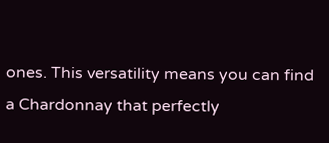ones. This versatility means you can find a Chardonnay that perfectly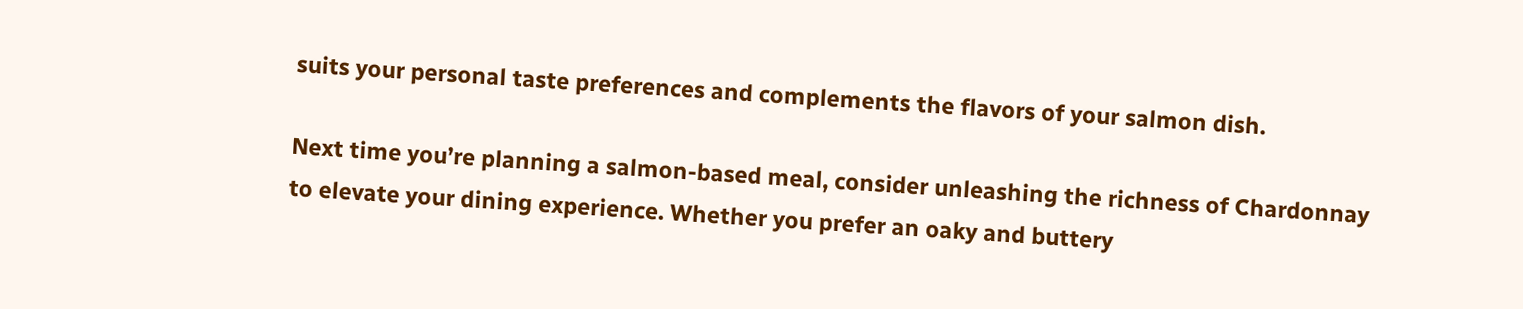suits your personal taste preferences and complements the flavors of your salmon dish.

Next time you’re planning a salmon-based meal, consider unleashing the richness of Chardonnay to elevate your dining experience. Whether you prefer an oaky and buttery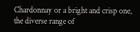Chardonnay or a bright and crisp one, the diverse range of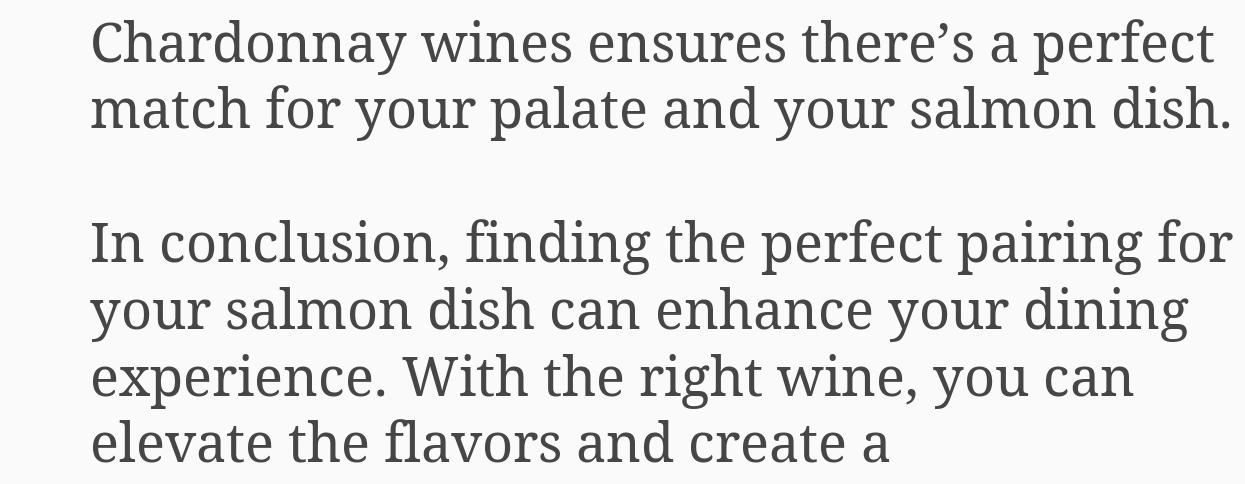Chardonnay wines ensures there’s a perfect match for your palate and your salmon dish.

In conclusion, finding the perfect pairing for your salmon dish can enhance your dining experience. With the right wine, you can elevate the flavors and create a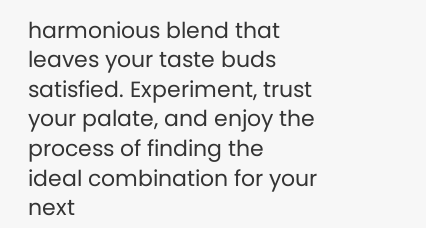harmonious blend that leaves your taste buds satisfied. Experiment, trust your palate, and enjoy the process of finding the ideal combination for your next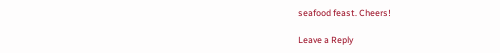seafood feast. Cheers!

Leave a Reply